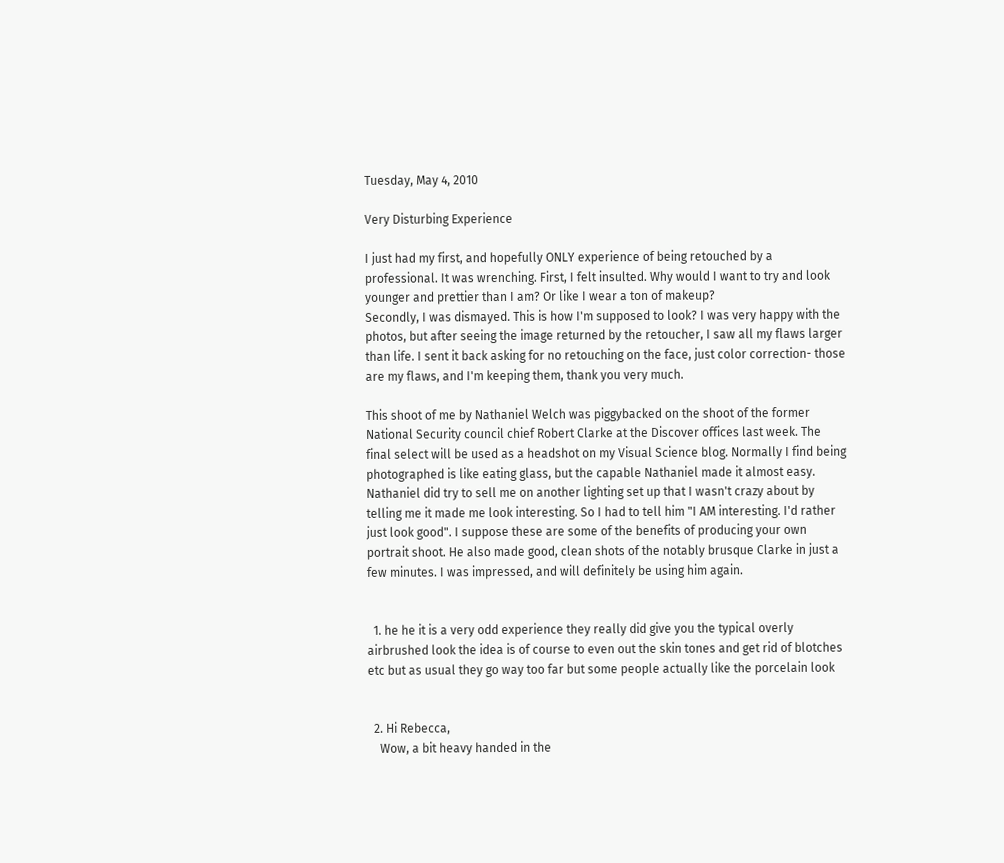Tuesday, May 4, 2010

Very Disturbing Experience

I just had my first, and hopefully ONLY experience of being retouched by a professional. It was wrenching. First, I felt insulted. Why would I want to try and look younger and prettier than I am? Or like I wear a ton of makeup?
Secondly, I was dismayed. This is how I'm supposed to look? I was very happy with the photos, but after seeing the image returned by the retoucher, I saw all my flaws larger than life. I sent it back asking for no retouching on the face, just color correction- those are my flaws, and I'm keeping them, thank you very much.

This shoot of me by Nathaniel Welch was piggybacked on the shoot of the former National Security council chief Robert Clarke at the Discover offices last week. The final select will be used as a headshot on my Visual Science blog. Normally I find being photographed is like eating glass, but the capable Nathaniel made it almost easy. Nathaniel did try to sell me on another lighting set up that I wasn't crazy about by telling me it made me look interesting. So I had to tell him "I AM interesting. I'd rather just look good". I suppose these are some of the benefits of producing your own portrait shoot. He also made good, clean shots of the notably brusque Clarke in just a few minutes. I was impressed, and will definitely be using him again.


  1. he he it is a very odd experience they really did give you the typical overly airbrushed look the idea is of course to even out the skin tones and get rid of blotches etc but as usual they go way too far but some people actually like the porcelain look


  2. Hi Rebecca,
    Wow, a bit heavy handed in the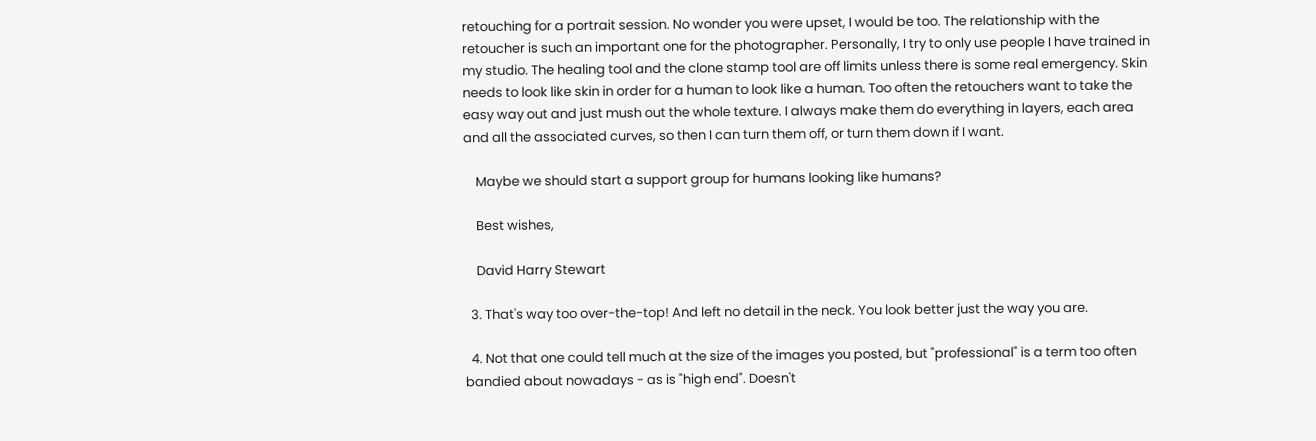retouching for a portrait session. No wonder you were upset, I would be too. The relationship with the retoucher is such an important one for the photographer. Personally, I try to only use people I have trained in my studio. The healing tool and the clone stamp tool are off limits unless there is some real emergency. Skin needs to look like skin in order for a human to look like a human. Too often the retouchers want to take the easy way out and just mush out the whole texture. I always make them do everything in layers, each area and all the associated curves, so then I can turn them off, or turn them down if I want.

    Maybe we should start a support group for humans looking like humans?

    Best wishes,

    David Harry Stewart

  3. That's way too over-the-top! And left no detail in the neck. You look better just the way you are.

  4. Not that one could tell much at the size of the images you posted, but "professional" is a term too often bandied about nowadays - as is "high end". Doesn't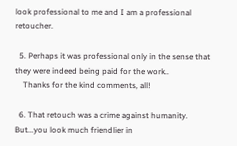look professional to me and I am a professional retoucher.

  5. Perhaps it was professional only in the sense that they were indeed being paid for the work..
    Thanks for the kind comments, all!

  6. That retouch was a crime against humanity. But...you look much friendlier in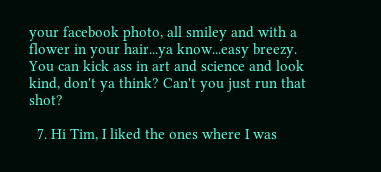your facebook photo, all smiley and with a flower in your hair...ya know...easy breezy. You can kick ass in art and science and look kind, don't ya think? Can't you just run that shot?

  7. Hi Tim, I liked the ones where I was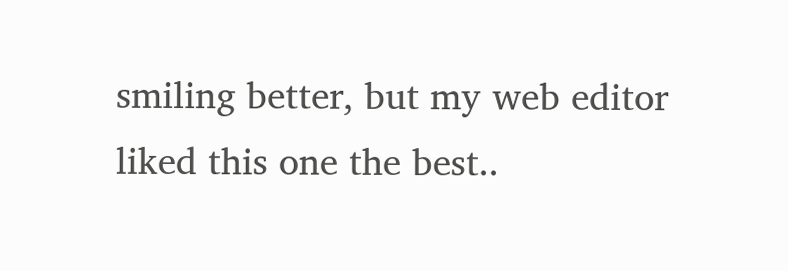smiling better, but my web editor liked this one the best..